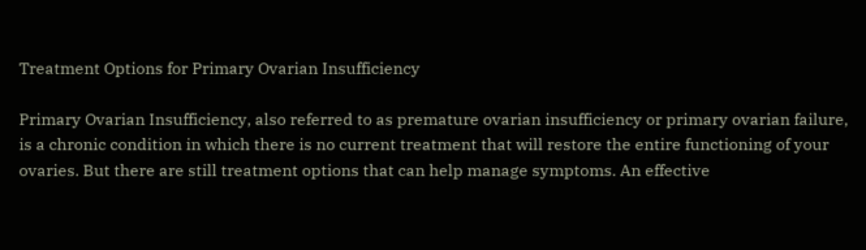Treatment Options for Primary Ovarian Insufficiency

Primary Ovarian Insufficiency, also referred to as premature ovarian insufficiency or primary ovarian failure, is a chronic condition in which there is no current treatment that will restore the entire functioning of your ovaries. But there are still treatment options that can help manage symptoms. An effective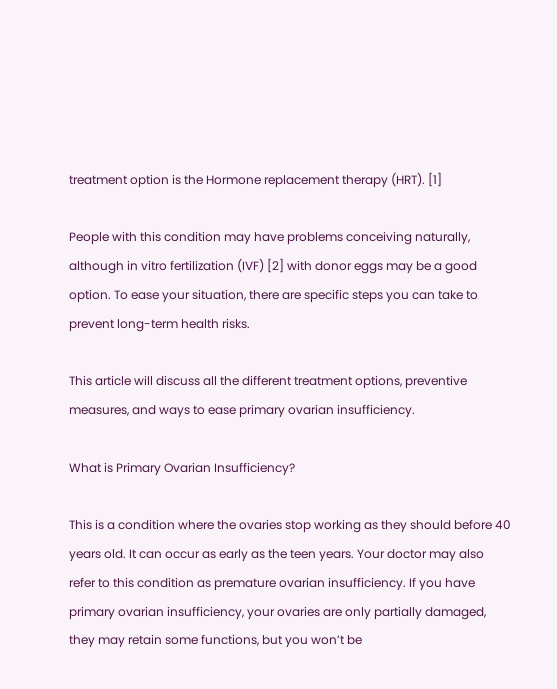treatment option is the Hormone replacement therapy (HRT). [1]

People with this condition may have problems conceiving naturally, although in vitro fertilization (IVF) [2] with donor eggs may be a good option. To ease your situation, there are specific steps you can take to prevent long-term health risks.

This article will discuss all the different treatment options, preventive measures, and ways to ease primary ovarian insufficiency.

What is Primary Ovarian Insufficiency?

This is a condition where the ovaries stop working as they should before 40 years old. It can occur as early as the teen years. Your doctor may also refer to this condition as premature ovarian insufficiency. If you have primary ovarian insufficiency, your ovaries are only partially damaged, they may retain some functions, but you won’t be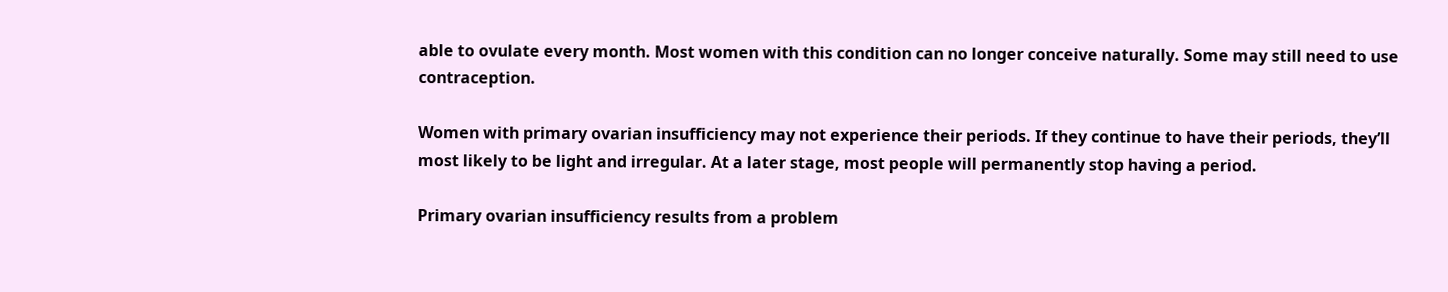able to ovulate every month. Most women with this condition can no longer conceive naturally. Some may still need to use contraception.

Women with primary ovarian insufficiency may not experience their periods. If they continue to have their periods, they’ll most likely to be light and irregular. At a later stage, most people will permanently stop having a period.

Primary ovarian insufficiency results from a problem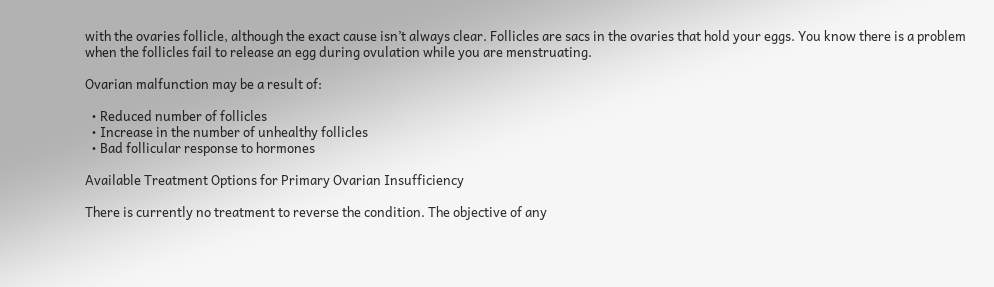with the ovaries follicle, although the exact cause isn’t always clear. Follicles are sacs in the ovaries that hold your eggs. You know there is a problem when the follicles fail to release an egg during ovulation while you are menstruating.

Ovarian malfunction may be a result of:

  • Reduced number of follicles
  • Increase in the number of unhealthy follicles
  • Bad follicular response to hormones

Available Treatment Options for Primary Ovarian Insufficiency

There is currently no treatment to reverse the condition. The objective of any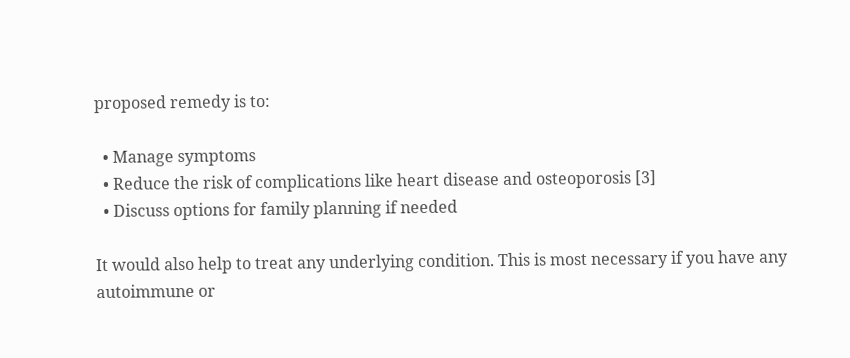proposed remedy is to:

  • Manage symptoms
  • Reduce the risk of complications like heart disease and osteoporosis [3]
  • Discuss options for family planning if needed

It would also help to treat any underlying condition. This is most necessary if you have any autoimmune or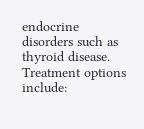endocrine disorders such as thyroid disease. Treatment options include: